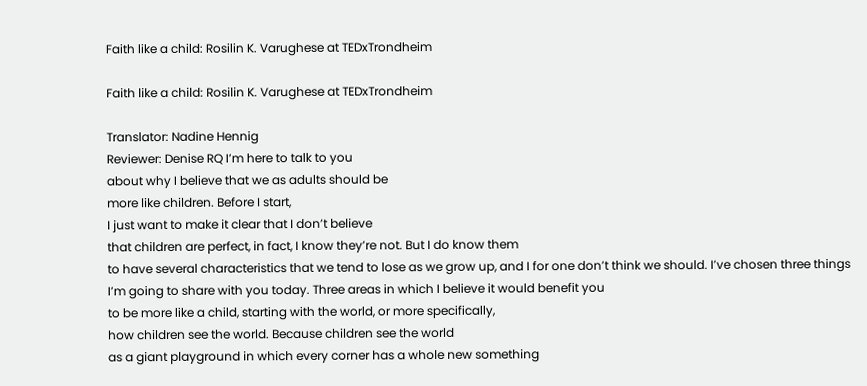Faith like a child: Rosilin K. Varughese at TEDxTrondheim

Faith like a child: Rosilin K. Varughese at TEDxTrondheim

Translator: Nadine Hennig
Reviewer: Denise RQ I’m here to talk to you
about why I believe that we as adults should be
more like children. Before I start,
I just want to make it clear that I don’t believe
that children are perfect, in fact, I know they’re not. But I do know them
to have several characteristics that we tend to lose as we grow up, and I for one don’t think we should. I’ve chosen three things
I’m going to share with you today. Three areas in which I believe it would benefit you
to be more like a child, starting with the world, or more specifically,
how children see the world. Because children see the world
as a giant playground in which every corner has a whole new something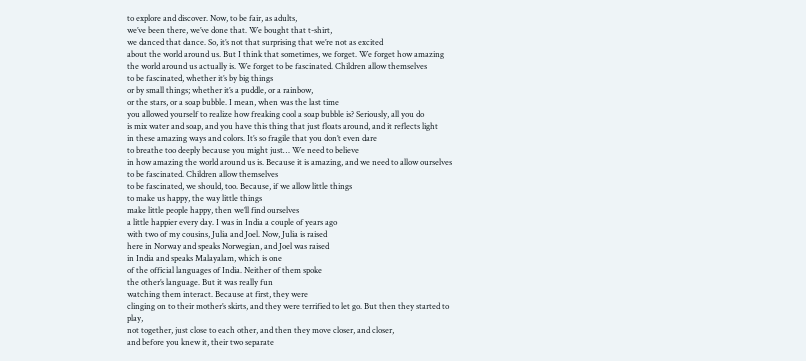to explore and discover. Now, to be fair, as adults,
we’ve been there, we’ve done that. We bought that t-shirt,
we danced that dance. So, it’s not that surprising that we’re not as excited
about the world around us. But I think that sometimes, we forget. We forget how amazing
the world around us actually is. We forget to be fascinated. Children allow themselves
to be fascinated, whether it’s by big things
or by small things; whether it’s a puddle, or a rainbow,
or the stars, or a soap bubble. I mean, when was the last time
you allowed yourself to realize how freaking cool a soap bubble is? Seriously, all you do
is mix water and soap, and you have this thing that just floats around, and it reflects light
in these amazing ways and colors. It’s so fragile that you don’t even dare
to breathe too deeply because you might just… We need to believe
in how amazing the world around us is. Because it is amazing, and we need to allow ourselves
to be fascinated. Children allow themselves
to be fascinated, we should, too. Because, if we allow little things
to make us happy, the way little things
make little people happy, then we’ll find ourselves
a little happier every day. I was in India a couple of years ago
with two of my cousins, Julia and Joel. Now, Julia is raised
here in Norway and speaks Norwegian, and Joel was raised
in India and speaks Malayalam, which is one
of the official languages of India. Neither of them spoke
the other’s language. But it was really fun
watching them interact. Because at first, they were
clinging on to their mother’s skirts, and they were terrified to let go. But then they started to play,
not together, just close to each other, and then they move closer, and closer,
and before you knew it, their two separate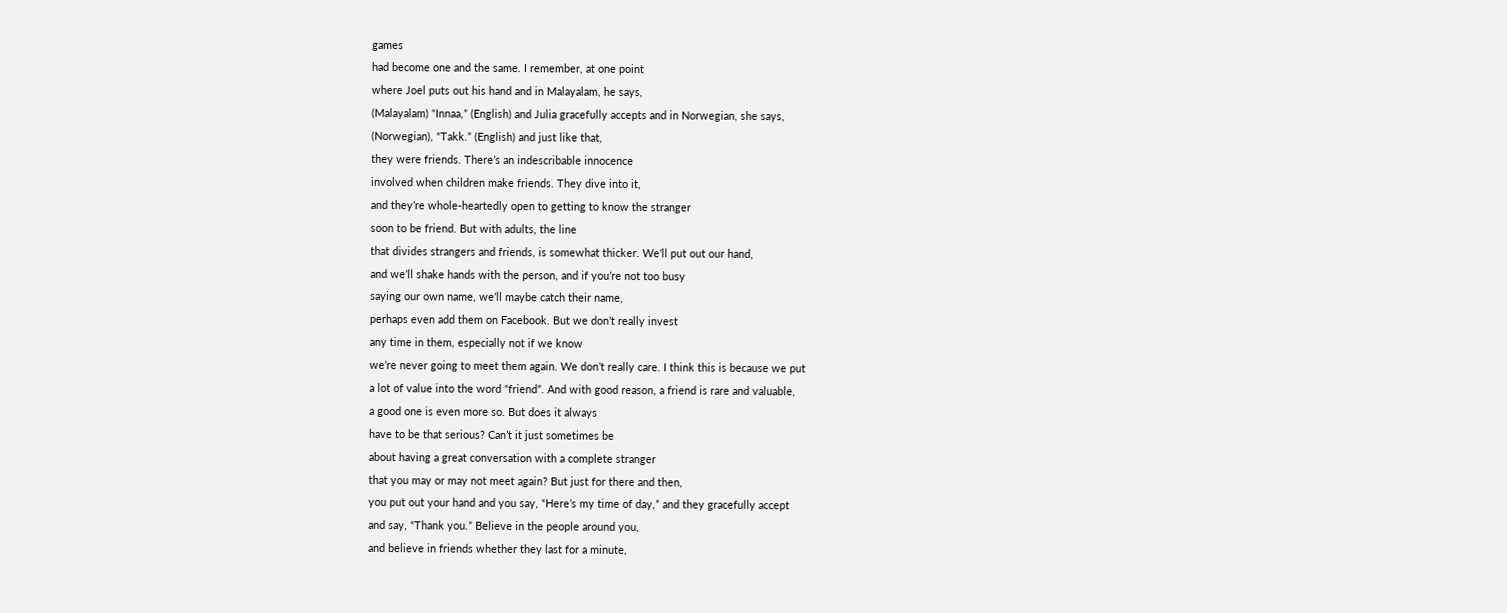games
had become one and the same. I remember, at one point
where Joel puts out his hand and in Malayalam, he says,
(Malayalam) “Innaa,” (English) and Julia gracefully accepts and in Norwegian, she says,
(Norwegian), “Takk.” (English) and just like that,
they were friends. There’s an indescribable innocence
involved when children make friends. They dive into it,
and they’re whole-heartedly open to getting to know the stranger
soon to be friend. But with adults, the line
that divides strangers and friends, is somewhat thicker. We’ll put out our hand,
and we’ll shake hands with the person, and if you’re not too busy
saying our own name, we’ll maybe catch their name,
perhaps even add them on Facebook. But we don’t really invest
any time in them, especially not if we know
we’re never going to meet them again. We don’t really care. I think this is because we put
a lot of value into the word “friend”. And with good reason, a friend is rare and valuable,
a good one is even more so. But does it always
have to be that serious? Can’t it just sometimes be
about having a great conversation with a complete stranger
that you may or may not meet again? But just for there and then,
you put out your hand and you say, “Here’s my time of day,” and they gracefully accept
and say, “Thank you.” Believe in the people around you,
and believe in friends whether they last for a minute,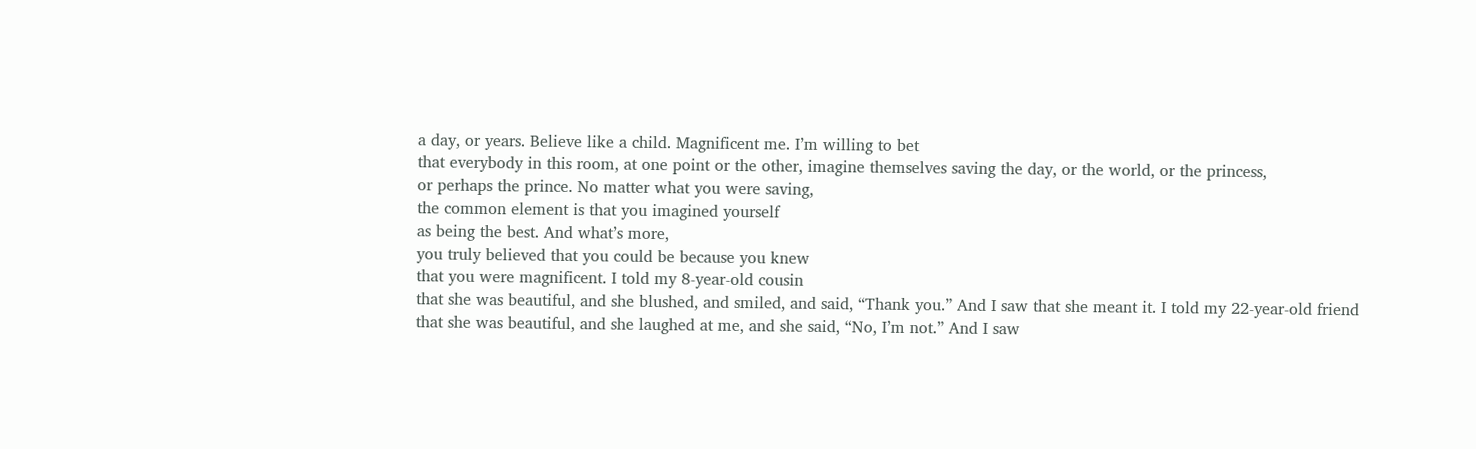a day, or years. Believe like a child. Magnificent me. I’m willing to bet
that everybody in this room, at one point or the other, imagine themselves saving the day, or the world, or the princess,
or perhaps the prince. No matter what you were saving,
the common element is that you imagined yourself
as being the best. And what’s more,
you truly believed that you could be because you knew
that you were magnificent. I told my 8-year-old cousin
that she was beautiful, and she blushed, and smiled, and said, “Thank you.” And I saw that she meant it. I told my 22-year-old friend
that she was beautiful, and she laughed at me, and she said, “No, I’m not.” And I saw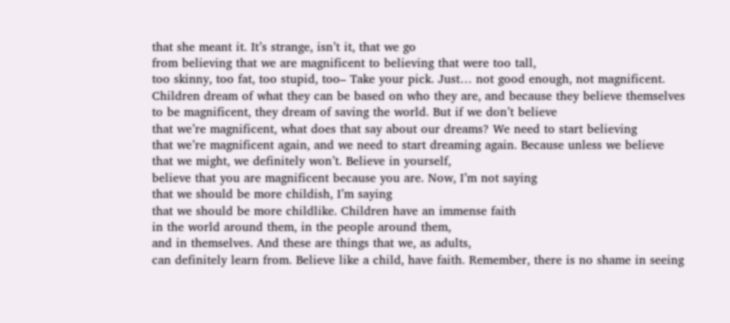that she meant it. It’s strange, isn’t it, that we go
from believing that we are magnificent to believing that were too tall,
too skinny, too fat, too stupid, too– Take your pick. Just… not good enough, not magnificent. Children dream of what they can be based on who they are, and because they believe themselves
to be magnificent, they dream of saving the world. But if we don’t believe
that we’re magnificent, what does that say about our dreams? We need to start believing
that we’re magnificent again, and we need to start dreaming again. Because unless we believe
that we might, we definitely won’t. Believe in yourself,
believe that you are magnificent because you are. Now, I’m not saying
that we should be more childish, I’m saying
that we should be more childlike. Children have an immense faith
in the world around them, in the people around them,
and in themselves. And these are things that we, as adults,
can definitely learn from. Believe like a child, have faith. Remember, there is no shame in seeing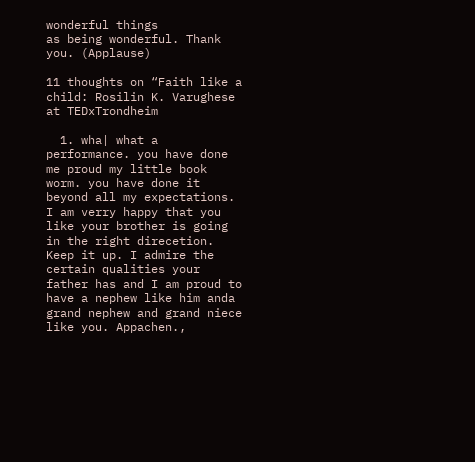wonderful things
as being wonderful. Thank you. (Applause)

11 thoughts on “Faith like a child: Rosilin K. Varughese at TEDxTrondheim

  1. wha| what a performance. you have done me proud my little book worm. you have done it beyond all my expectations. I am verry happy that you like your brother is going in the right direcetion. Keep it up. I admire the certain qualities your father has and I am proud to have a nephew like him anda grand nephew and grand niece like you. Appachen.,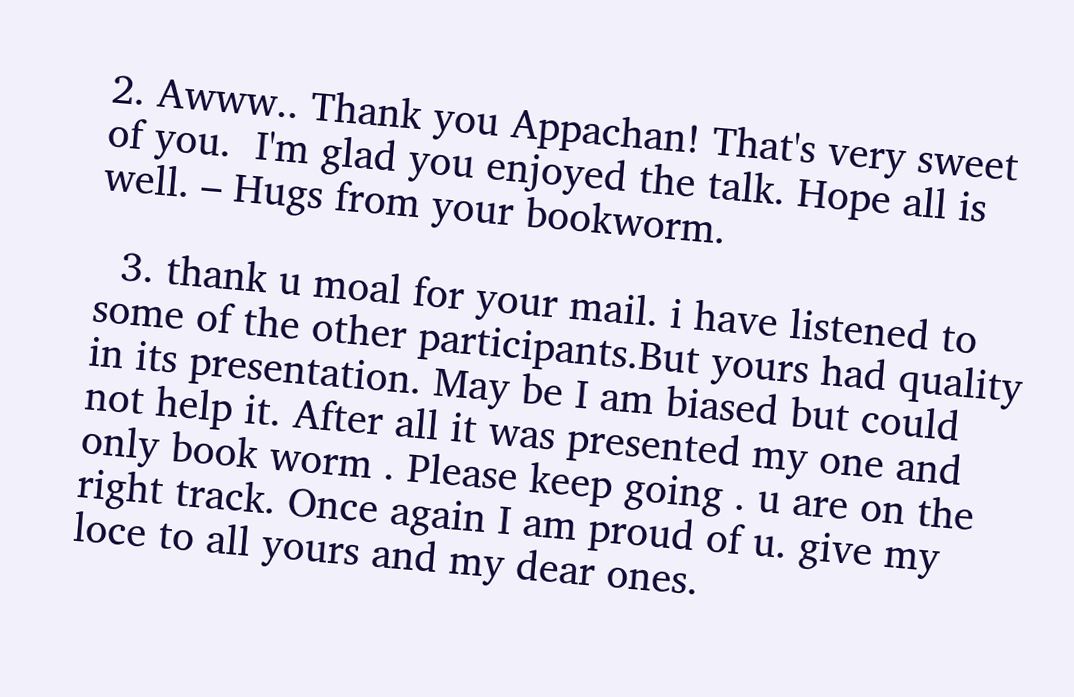2. Awww.. Thank you Appachan! That's very sweet of you.  I'm glad you enjoyed the talk. Hope all is well. – Hugs from your bookworm.

  3. thank u moal for your mail. i have listened to some of the other participants.But yours had quality in its presentation. May be I am biased but could not help it. After all it was presented my one and only book worm . Please keep going . u are on the right track. Once again I am proud of u. give my loce to all yours and my dear ones.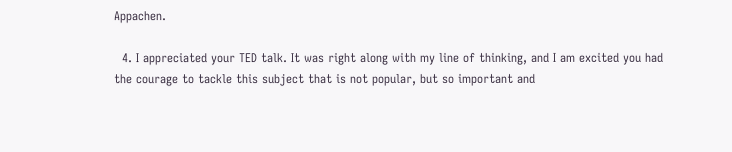Appachen.

  4. I appreciated your TED talk. It was right along with my line of thinking, and I am excited you had the courage to tackle this subject that is not popular, but so important and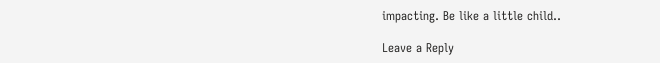impacting. Be like a little child..

Leave a Reply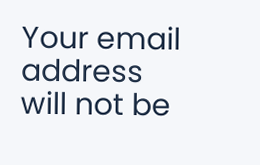Your email address will not be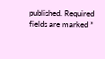published. Required fields are marked *